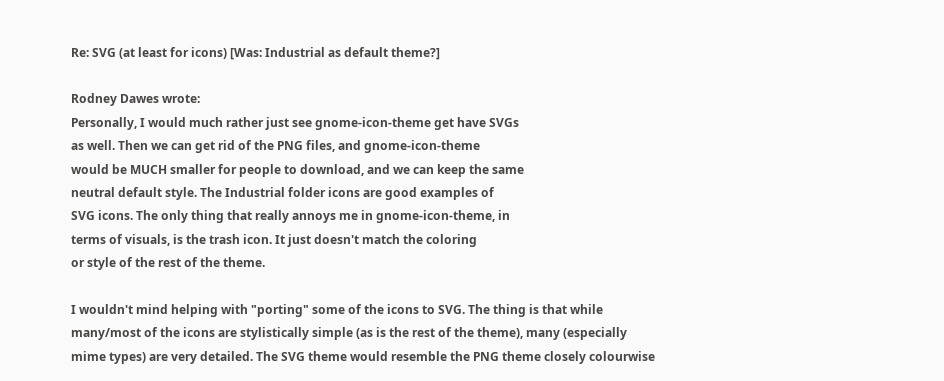Re: SVG (at least for icons) [Was: Industrial as default theme?]

Rodney Dawes wrote:
Personally, I would much rather just see gnome-icon-theme get have SVGs
as well. Then we can get rid of the PNG files, and gnome-icon-theme
would be MUCH smaller for people to download, and we can keep the same
neutral default style. The Industrial folder icons are good examples of
SVG icons. The only thing that really annoys me in gnome-icon-theme, in
terms of visuals, is the trash icon. It just doesn't match the coloring
or style of the rest of the theme.

I wouldn't mind helping with "porting" some of the icons to SVG. The thing is that while many/most of the icons are stylistically simple (as is the rest of the theme), many (especially mime types) are very detailed. The SVG theme would resemble the PNG theme closely colourwise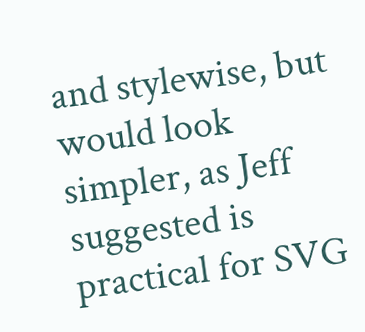and stylewise, but would look simpler, as Jeff suggested is practical for SVG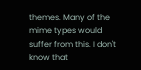themes. Many of the mime types would suffer from this. I don't know that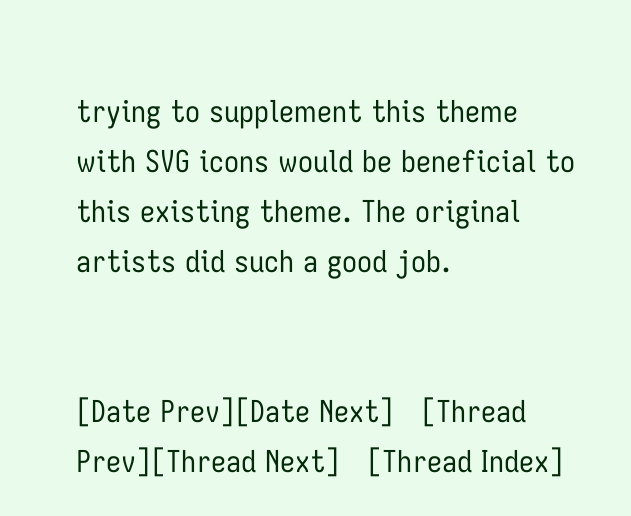trying to supplement this theme with SVG icons would be beneficial to this existing theme. The original artists did such a good job.


[Date Prev][Date Next]   [Thread Prev][Thread Next]   [Thread Index]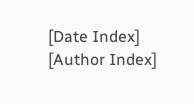[Date Index] [Author Index]